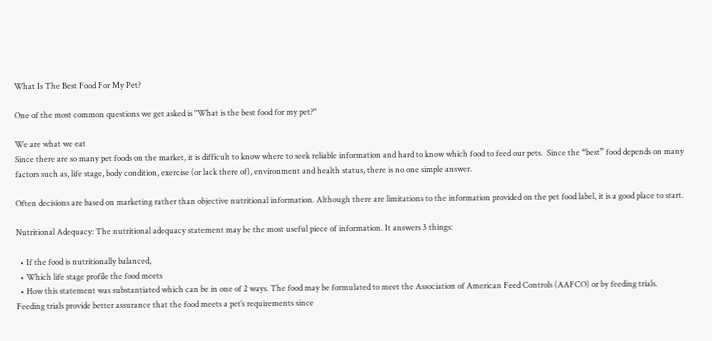What Is The Best Food For My Pet?

One of the most common questions we get asked is "What is the best food for my pet?"

We are what we eat
Since there are so many pet foods on the market, it is difficult to know where to seek reliable information and hard to know which food to feed our pets.  Since the “best” food depends on many
factors such as, life stage, body condition, exercise (or lack there of), environment and health status, there is no one simple answer.

Often decisions are based on marketing rather than objective nutritional information. Although there are limitations to the information provided on the pet food label, it is a good place to start.

Nutritional Adequacy: The nutritional adequacy statement may be the most useful piece of information. It answers 3 things:

  • If the food is nutritionally balanced,
  • Which life stage profile the food meets
  • How this statement was substantiated which can be in one of 2 ways. The food may be formulated to meet the Association of American Feed Controls (AAFCO) or by feeding trials.
Feeding trials provide better assurance that the food meets a pet’s requirements since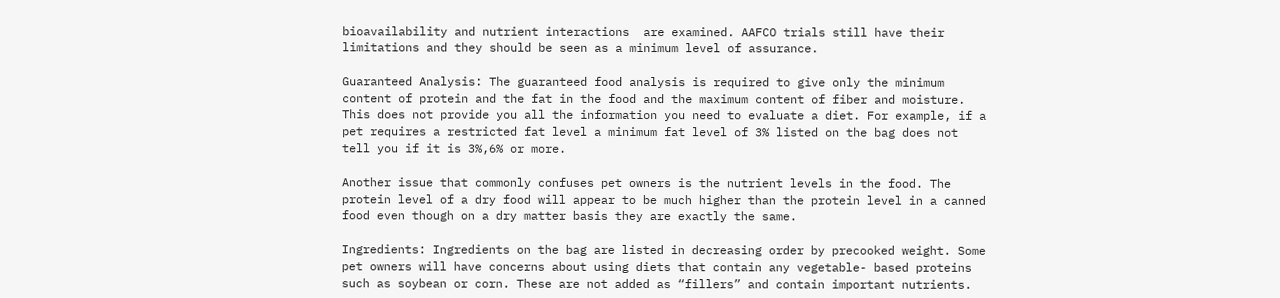bioavailability and nutrient interactions  are examined. AAFCO trials still have their limitations and they should be seen as a minimum level of assurance.

Guaranteed Analysis: The guaranteed food analysis is required to give only the minimum content of protein and the fat in the food and the maximum content of fiber and moisture. This does not provide you all the information you need to evaluate a diet. For example, if a pet requires a restricted fat level a minimum fat level of 3% listed on the bag does not tell you if it is 3%,6% or more.

Another issue that commonly confuses pet owners is the nutrient levels in the food. The protein level of a dry food will appear to be much higher than the protein level in a canned food even though on a dry matter basis they are exactly the same.

Ingredients: Ingredients on the bag are listed in decreasing order by precooked weight. Some pet owners will have concerns about using diets that contain any vegetable- based proteins such as soybean or corn. These are not added as “fillers” and contain important nutrients.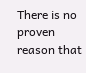There is no proven reason that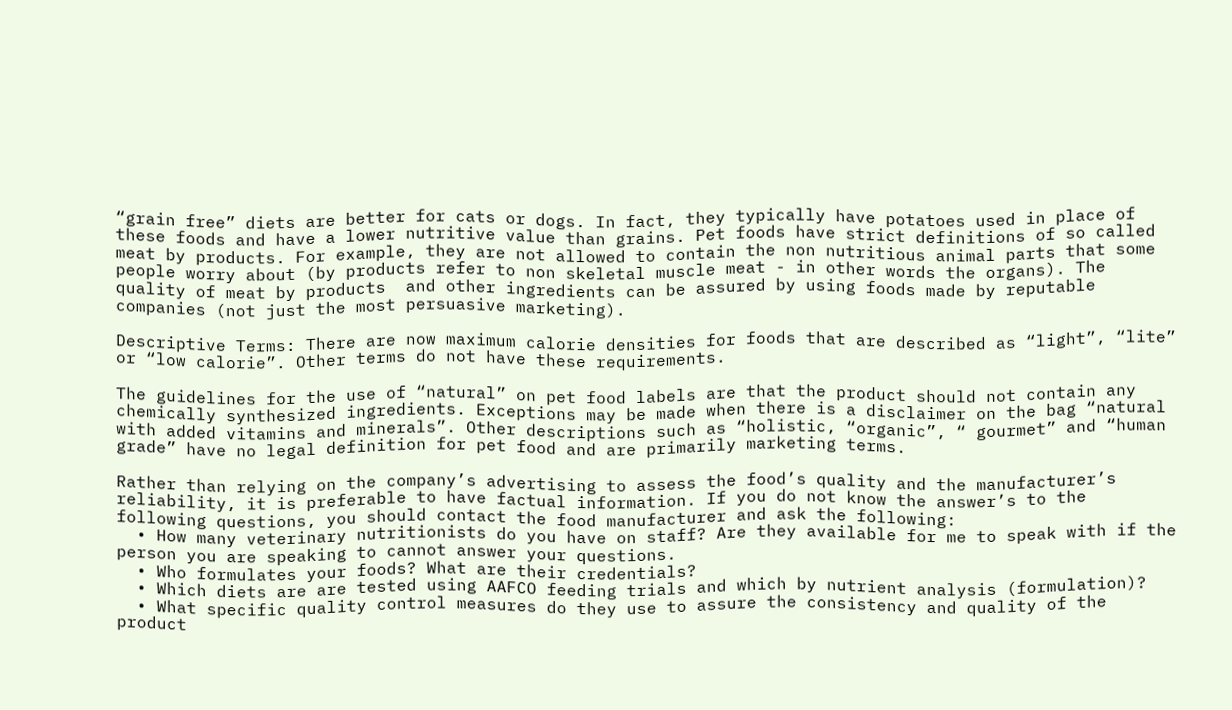“grain free” diets are better for cats or dogs. In fact, they typically have potatoes used in place of these foods and have a lower nutritive value than grains. Pet foods have strict definitions of so called meat by products. For example, they are not allowed to contain the non nutritious animal parts that some people worry about (by products refer to non skeletal muscle meat - in other words the organs). The quality of meat by products  and other ingredients can be assured by using foods made by reputable companies (not just the most persuasive marketing).

Descriptive Terms: There are now maximum calorie densities for foods that are described as “light”, “lite” or “low calorie”. Other terms do not have these requirements.

The guidelines for the use of “natural” on pet food labels are that the product should not contain any chemically synthesized ingredients. Exceptions may be made when there is a disclaimer on the bag “natural with added vitamins and minerals”. Other descriptions such as “holistic, “organic”, “ gourmet” and “human grade” have no legal definition for pet food and are primarily marketing terms.

Rather than relying on the company’s advertising to assess the food’s quality and the manufacturer’s reliability, it is preferable to have factual information. If you do not know the answer’s to the following questions, you should contact the food manufacturer and ask the following:
  • How many veterinary nutritionists do you have on staff? Are they available for me to speak with if the person you are speaking to cannot answer your questions.
  • Who formulates your foods? What are their credentials?
  • Which diets are are tested using AAFCO feeding trials and which by nutrient analysis (formulation)?
  • What specific quality control measures do they use to assure the consistency and quality of the product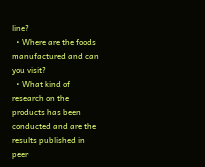line?
  • Where are the foods manufactured and can you visit?
  • What kind of research on the products has been conducted and are the results published in peer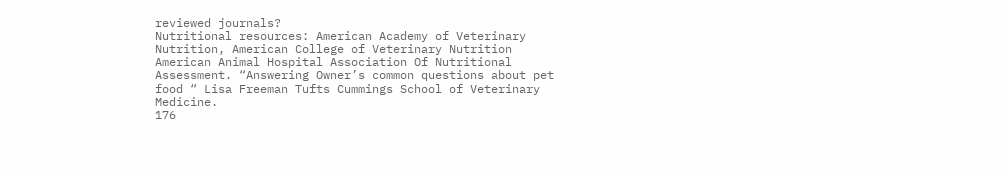reviewed journals?
Nutritional resources: American Academy of Veterinary Nutrition, American College of Veterinary Nutrition American Animal Hospital Association Of Nutritional Assessment. “Answering Owner’s common questions about pet food “ Lisa Freeman Tufts Cummings School of Veterinary Medicine.
176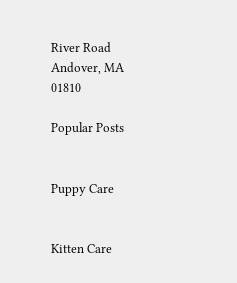River Road Andover, MA 01810

Popular Posts


Puppy Care


Kitten Care